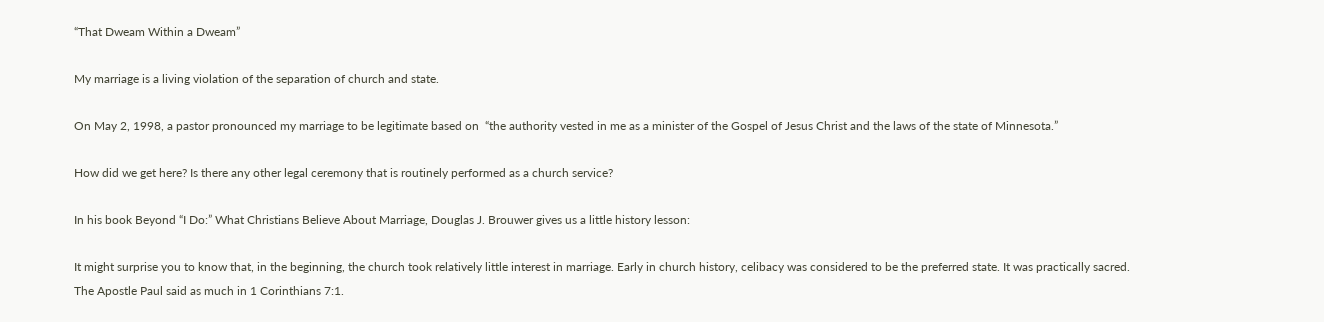“That Dweam Within a Dweam”

My marriage is a living violation of the separation of church and state.

On May 2, 1998, a pastor pronounced my marriage to be legitimate based on  “the authority vested in me as a minister of the Gospel of Jesus Christ and the laws of the state of Minnesota.”

How did we get here? Is there any other legal ceremony that is routinely performed as a church service?

In his book Beyond “I Do:” What Christians Believe About Marriage, Douglas J. Brouwer gives us a little history lesson:

It might surprise you to know that, in the beginning, the church took relatively little interest in marriage. Early in church history, celibacy was considered to be the preferred state. It was practically sacred. The Apostle Paul said as much in 1 Corinthians 7:1.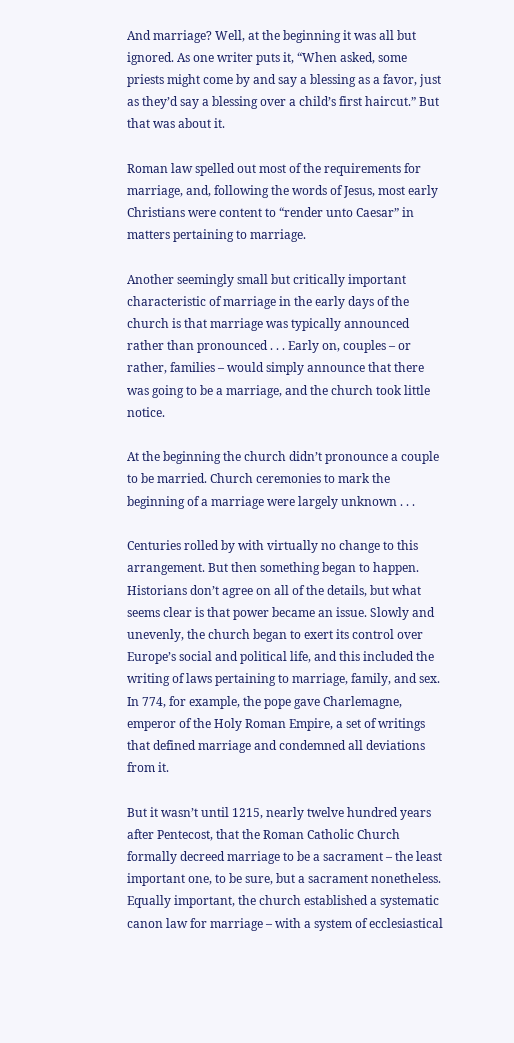And marriage? Well, at the beginning it was all but ignored. As one writer puts it, “When asked, some priests might come by and say a blessing as a favor, just as they’d say a blessing over a child’s first haircut.” But that was about it.

Roman law spelled out most of the requirements for marriage, and, following the words of Jesus, most early Christians were content to “render unto Caesar” in matters pertaining to marriage.

Another seemingly small but critically important characteristic of marriage in the early days of the church is that marriage was typically announced rather than pronounced . . . Early on, couples – or rather, families – would simply announce that there was going to be a marriage, and the church took little notice.

At the beginning the church didn’t pronounce a couple to be married. Church ceremonies to mark the beginning of a marriage were largely unknown . . .

Centuries rolled by with virtually no change to this arrangement. But then something began to happen. Historians don’t agree on all of the details, but what seems clear is that power became an issue. Slowly and unevenly, the church began to exert its control over Europe’s social and political life, and this included the writing of laws pertaining to marriage, family, and sex. In 774, for example, the pope gave Charlemagne, emperor of the Holy Roman Empire, a set of writings that defined marriage and condemned all deviations from it.

But it wasn’t until 1215, nearly twelve hundred years after Pentecost, that the Roman Catholic Church formally decreed marriage to be a sacrament – the least important one, to be sure, but a sacrament nonetheless. Equally important, the church established a systematic canon law for marriage – with a system of ecclesiastical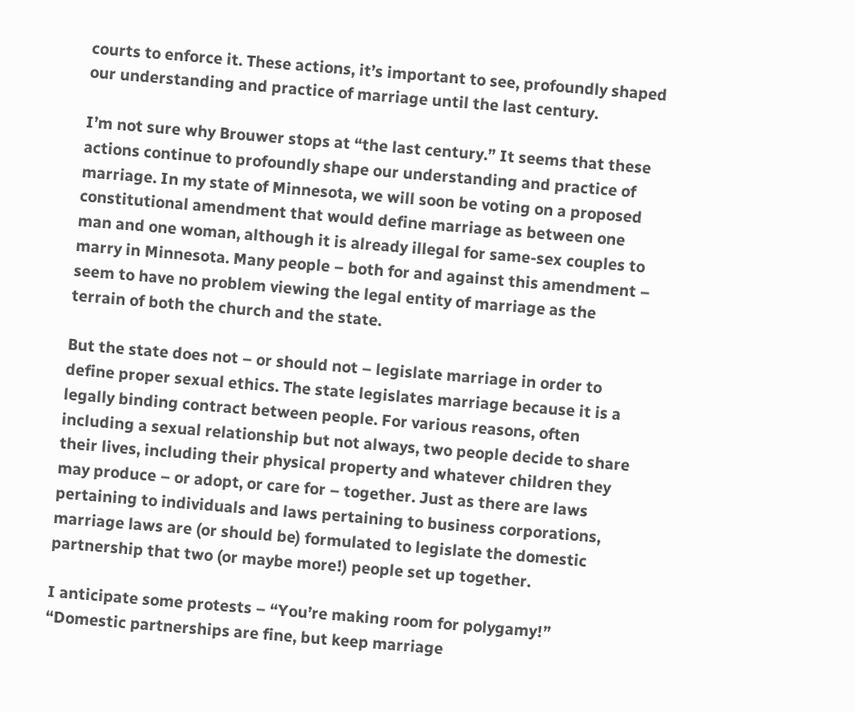courts to enforce it. These actions, it’s important to see, profoundly shaped our understanding and practice of marriage until the last century.

I’m not sure why Brouwer stops at “the last century.” It seems that these actions continue to profoundly shape our understanding and practice of marriage. In my state of Minnesota, we will soon be voting on a proposed constitutional amendment that would define marriage as between one man and one woman, although it is already illegal for same-sex couples to marry in Minnesota. Many people – both for and against this amendment – seem to have no problem viewing the legal entity of marriage as the terrain of both the church and the state.

But the state does not – or should not – legislate marriage in order to define proper sexual ethics. The state legislates marriage because it is a legally binding contract between people. For various reasons, often including a sexual relationship but not always, two people decide to share their lives, including their physical property and whatever children they may produce – or adopt, or care for – together. Just as there are laws pertaining to individuals and laws pertaining to business corporations, marriage laws are (or should be) formulated to legislate the domestic partnership that two (or maybe more!) people set up together.

I anticipate some protests – “You’re making room for polygamy!” “Domestic partnerships are fine, but keep marriage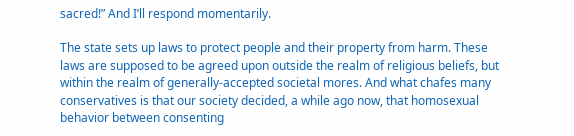sacred!” And I’ll respond momentarily.

The state sets up laws to protect people and their property from harm. These laws are supposed to be agreed upon outside the realm of religious beliefs, but within the realm of generally-accepted societal mores. And what chafes many conservatives is that our society decided, a while ago now, that homosexual behavior between consenting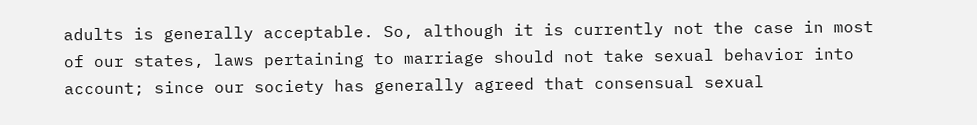adults is generally acceptable. So, although it is currently not the case in most of our states, laws pertaining to marriage should not take sexual behavior into account; since our society has generally agreed that consensual sexual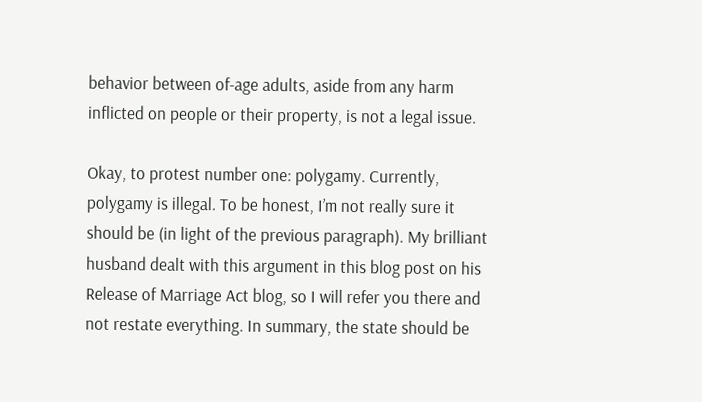behavior between of-age adults, aside from any harm inflicted on people or their property, is not a legal issue.

Okay, to protest number one: polygamy. Currently, polygamy is illegal. To be honest, I’m not really sure it should be (in light of the previous paragraph). My brilliant husband dealt with this argument in this blog post on his Release of Marriage Act blog, so I will refer you there and not restate everything. In summary, the state should be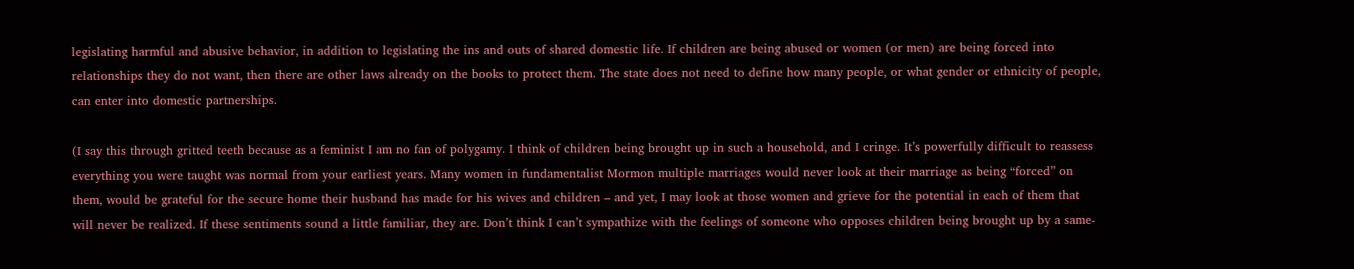legislating harmful and abusive behavior, in addition to legislating the ins and outs of shared domestic life. If children are being abused or women (or men) are being forced into relationships they do not want, then there are other laws already on the books to protect them. The state does not need to define how many people, or what gender or ethnicity of people, can enter into domestic partnerships.

(I say this through gritted teeth because as a feminist I am no fan of polygamy. I think of children being brought up in such a household, and I cringe. It’s powerfully difficult to reassess everything you were taught was normal from your earliest years. Many women in fundamentalist Mormon multiple marriages would never look at their marriage as being “forced” on them, would be grateful for the secure home their husband has made for his wives and children – and yet, I may look at those women and grieve for the potential in each of them that will never be realized. If these sentiments sound a little familiar, they are. Don’t think I can’t sympathize with the feelings of someone who opposes children being brought up by a same-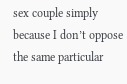sex couple simply because I don’t oppose the same particular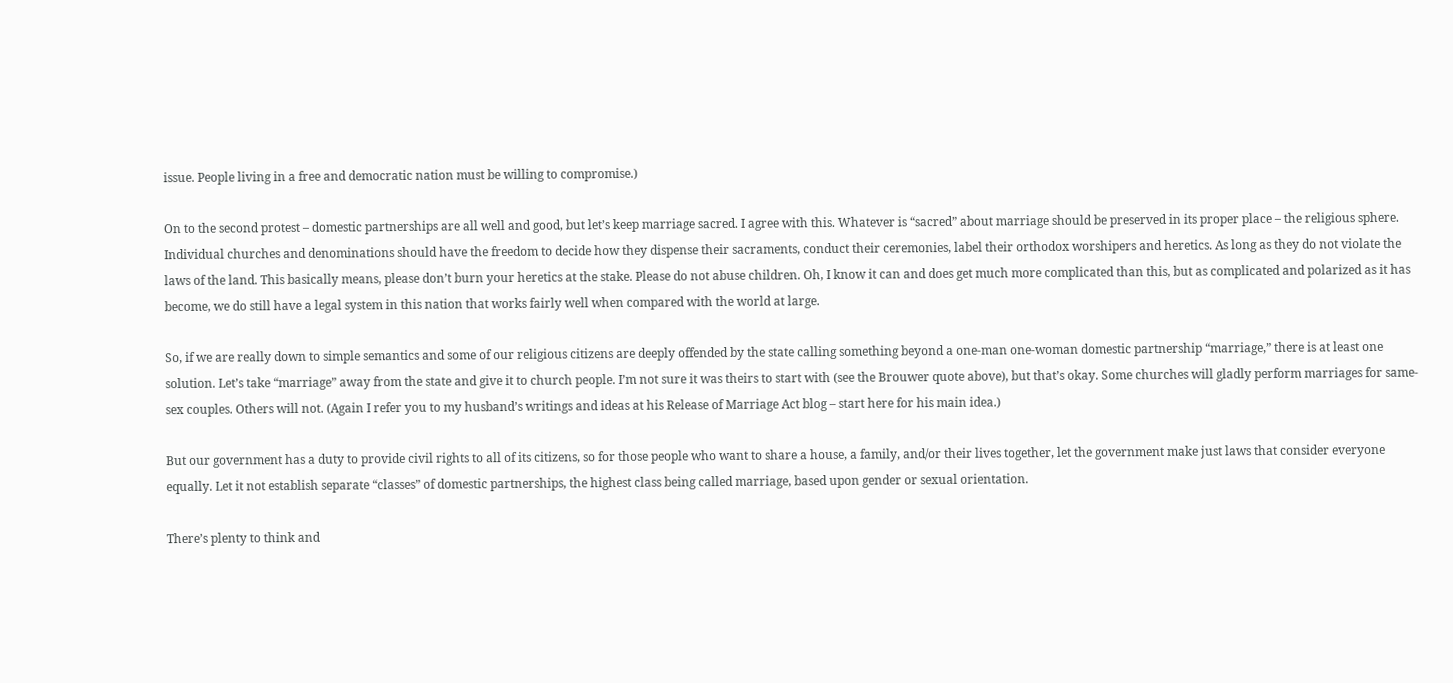issue. People living in a free and democratic nation must be willing to compromise.)

On to the second protest – domestic partnerships are all well and good, but let’s keep marriage sacred. I agree with this. Whatever is “sacred” about marriage should be preserved in its proper place – the religious sphere. Individual churches and denominations should have the freedom to decide how they dispense their sacraments, conduct their ceremonies, label their orthodox worshipers and heretics. As long as they do not violate the laws of the land. This basically means, please don’t burn your heretics at the stake. Please do not abuse children. Oh, I know it can and does get much more complicated than this, but as complicated and polarized as it has become, we do still have a legal system in this nation that works fairly well when compared with the world at large.

So, if we are really down to simple semantics and some of our religious citizens are deeply offended by the state calling something beyond a one-man one-woman domestic partnership “marriage,” there is at least one solution. Let’s take “marriage” away from the state and give it to church people. I’m not sure it was theirs to start with (see the Brouwer quote above), but that’s okay. Some churches will gladly perform marriages for same-sex couples. Others will not. (Again I refer you to my husband’s writings and ideas at his Release of Marriage Act blog – start here for his main idea.)

But our government has a duty to provide civil rights to all of its citizens, so for those people who want to share a house, a family, and/or their lives together, let the government make just laws that consider everyone equally. Let it not establish separate “classes” of domestic partnerships, the highest class being called marriage, based upon gender or sexual orientation.

There’s plenty to think and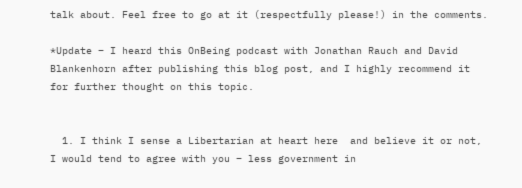talk about. Feel free to go at it (respectfully please!) in the comments.

*Update – I heard this OnBeing podcast with Jonathan Rauch and David Blankenhorn after publishing this blog post, and I highly recommend it for further thought on this topic.


  1. I think I sense a Libertarian at heart here  and believe it or not, I would tend to agree with you – less government in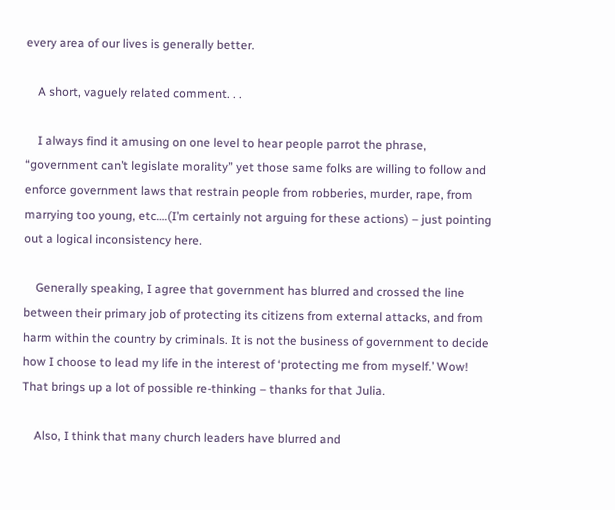every area of our lives is generally better.

    A short, vaguely related comment. . .

    I always find it amusing on one level to hear people parrot the phrase, “government can’t legislate morality” yet those same folks are willing to follow and enforce government laws that restrain people from robberies, murder, rape, from marrying too young, etc….(I’m certainly not arguing for these actions) – just pointing out a logical inconsistency here.

    Generally speaking, I agree that government has blurred and crossed the line between their primary job of protecting its citizens from external attacks, and from harm within the country by criminals. It is not the business of government to decide how I choose to lead my life in the interest of ‘protecting me from myself.’ Wow! That brings up a lot of possible re-thinking – thanks for that Julia.

    Also, I think that many church leaders have blurred and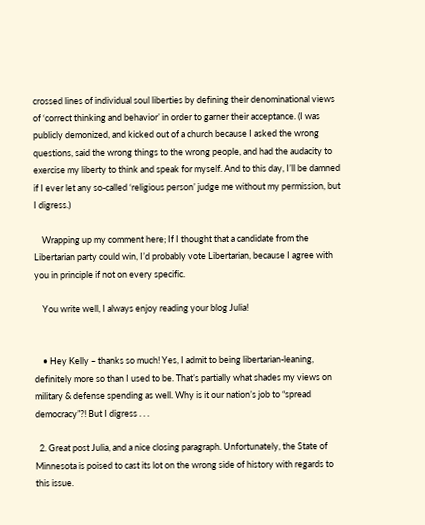crossed lines of individual soul liberties by defining their denominational views of ‘correct thinking and behavior’ in order to garner their acceptance. (I was publicly demonized, and kicked out of a church because I asked the wrong questions, said the wrong things to the wrong people, and had the audacity to exercise my liberty to think and speak for myself. And to this day, I’ll be damned if I ever let any so-called ‘religious person’ judge me without my permission, but I digress.)

    Wrapping up my comment here; If I thought that a candidate from the Libertarian party could win, I’d probably vote Libertarian, because I agree with you in principle if not on every specific.

    You write well, I always enjoy reading your blog Julia!


    • Hey Kelly – thanks so much! Yes, I admit to being libertarian-leaning, definitely more so than I used to be. That’s partially what shades my views on military & defense spending as well. Why is it our nation’s job to “spread democracy”?! But I digress . . .

  2. Great post Julia, and a nice closing paragraph. Unfortunately, the State of Minnesota is poised to cast its lot on the wrong side of history with regards to this issue.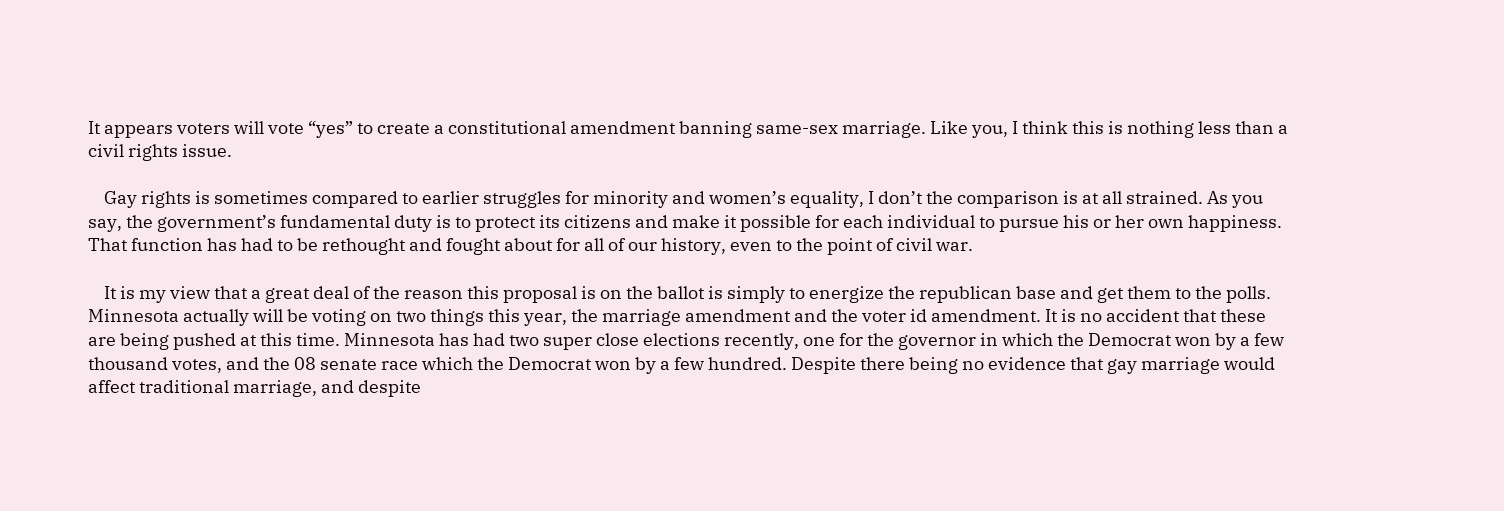It appears voters will vote “yes” to create a constitutional amendment banning same-sex marriage. Like you, I think this is nothing less than a civil rights issue.

    Gay rights is sometimes compared to earlier struggles for minority and women’s equality, I don’t the comparison is at all strained. As you say, the government’s fundamental duty is to protect its citizens and make it possible for each individual to pursue his or her own happiness. That function has had to be rethought and fought about for all of our history, even to the point of civil war.

    It is my view that a great deal of the reason this proposal is on the ballot is simply to energize the republican base and get them to the polls. Minnesota actually will be voting on two things this year, the marriage amendment and the voter id amendment. It is no accident that these are being pushed at this time. Minnesota has had two super close elections recently, one for the governor in which the Democrat won by a few thousand votes, and the 08 senate race which the Democrat won by a few hundred. Despite there being no evidence that gay marriage would affect traditional marriage, and despite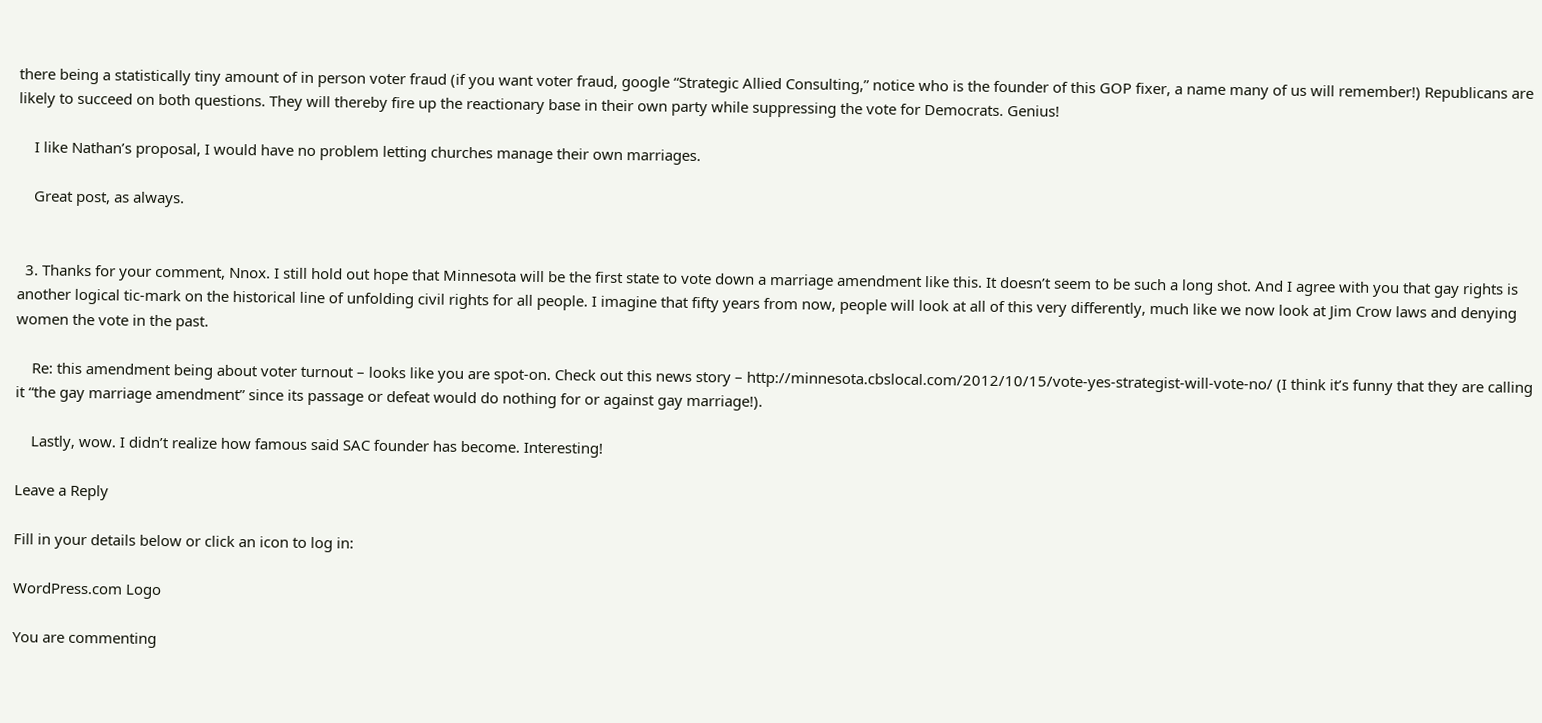there being a statistically tiny amount of in person voter fraud (if you want voter fraud, google “Strategic Allied Consulting,” notice who is the founder of this GOP fixer, a name many of us will remember!) Republicans are likely to succeed on both questions. They will thereby fire up the reactionary base in their own party while suppressing the vote for Democrats. Genius!

    I like Nathan’s proposal, I would have no problem letting churches manage their own marriages.

    Great post, as always.


  3. Thanks for your comment, Nnox. I still hold out hope that Minnesota will be the first state to vote down a marriage amendment like this. It doesn’t seem to be such a long shot. And I agree with you that gay rights is another logical tic-mark on the historical line of unfolding civil rights for all people. I imagine that fifty years from now, people will look at all of this very differently, much like we now look at Jim Crow laws and denying women the vote in the past.

    Re: this amendment being about voter turnout – looks like you are spot-on. Check out this news story – http://minnesota.cbslocal.com/2012/10/15/vote-yes-strategist-will-vote-no/ (I think it’s funny that they are calling it “the gay marriage amendment” since its passage or defeat would do nothing for or against gay marriage!).

    Lastly, wow. I didn’t realize how famous said SAC founder has become. Interesting!

Leave a Reply

Fill in your details below or click an icon to log in:

WordPress.com Logo

You are commenting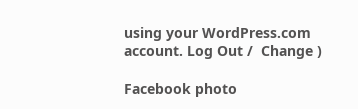using your WordPress.com account. Log Out /  Change )

Facebook photo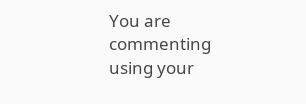You are commenting using your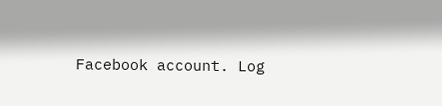Facebook account. Log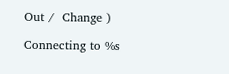Out /  Change )

Connecting to %s